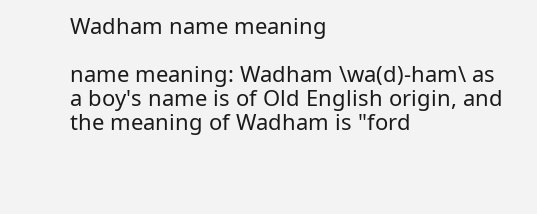Wadham name meaning

name meaning: Wadham \wa(d)-ham\ as a boy's name is of Old English origin, and the meaning of Wadham is "ford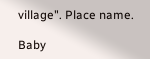village". Place name.

Baby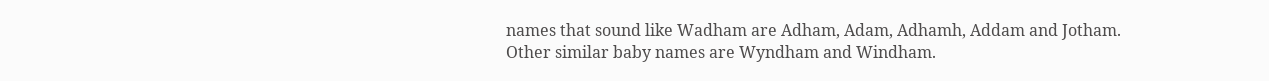names that sound like Wadham are Adham, Adam, Adhamh, Addam and Jotham. Other similar baby names are Wyndham and Windham.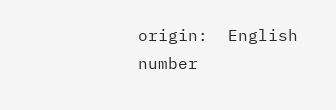origin:  English
number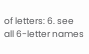of letters: 6. see all 6-letter names